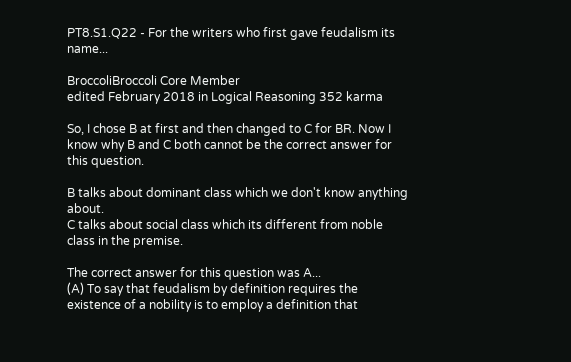PT8.S1.Q22 - For the writers who first gave feudalism its name...

BroccoliBroccoli Core Member
edited February 2018 in Logical Reasoning 352 karma

So, I chose B at first and then changed to C for BR. Now I know why B and C both cannot be the correct answer for this question.

B talks about dominant class which we don't know anything about.
C talks about social class which its different from noble class in the premise.

The correct answer for this question was A...
(A) To say that feudalism by definition requires the existence of a nobility is to employ a definition that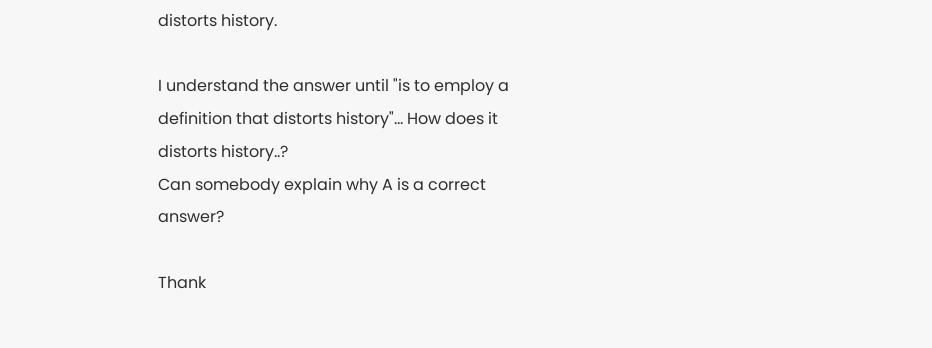distorts history.

I understand the answer until "is to employ a definition that distorts history"... How does it distorts history..?
Can somebody explain why A is a correct answer?

Thank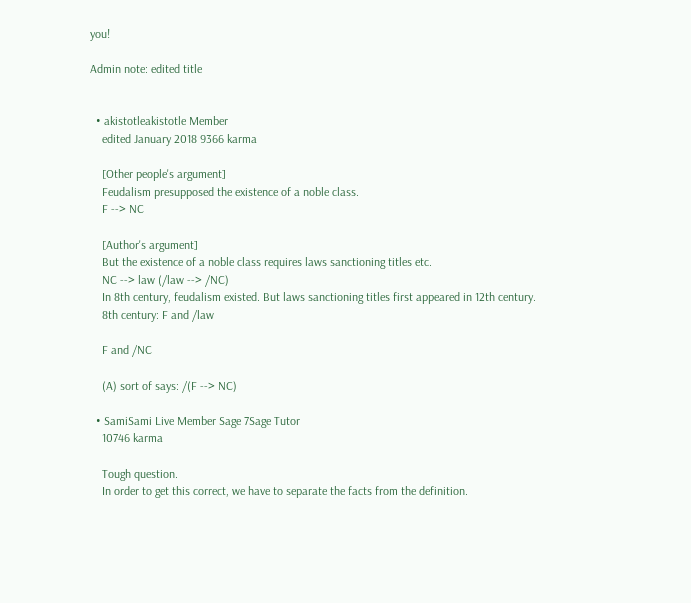you!

Admin note: edited title


  • akistotleakistotle Member
    edited January 2018 9366 karma

    [Other people's argument]
    Feudalism presupposed the existence of a noble class.
    F --> NC

    [Author's argument]
    But the existence of a noble class requires laws sanctioning titles etc.
    NC --> law (/law --> /NC)
    In 8th century, feudalism existed. But laws sanctioning titles first appeared in 12th century.
    8th century: F and /law

    F and /NC

    (A) sort of says: /(F --> NC)

  • SamiSami Live Member Sage 7Sage Tutor
    10746 karma

    Tough question.
    In order to get this correct, we have to separate the facts from the definition.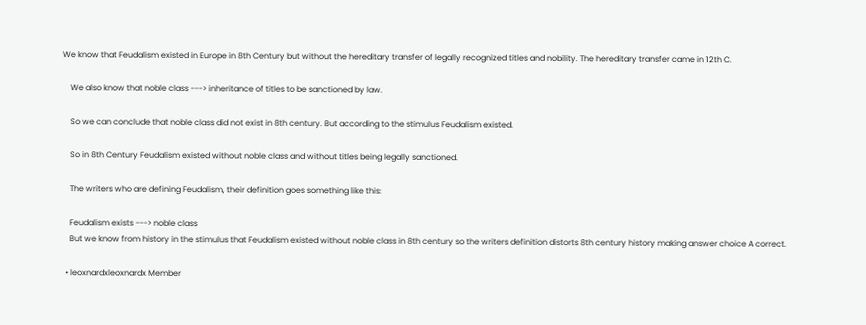We know that Feudalism existed in Europe in 8th Century but without the hereditary transfer of legally recognized titles and nobility. The hereditary transfer came in 12th C.

    We also know that noble class ---> inheritance of titles to be sanctioned by law.

    So we can conclude that noble class did not exist in 8th century. But according to the stimulus Feudalism existed.

    So in 8th Century Feudalism existed without noble class and without titles being legally sanctioned.

    The writers who are defining Feudalism, their definition goes something like this:

    Feudalism exists ---> noble class
    But we know from history in the stimulus that Feudalism existed without noble class in 8th century so the writers definition distorts 8th century history making answer choice A correct.

  • leoxnardxleoxnardx Member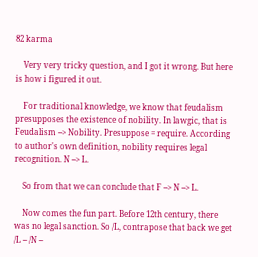82 karma

    Very very tricky question, and I got it wrong. But here is how i figured it out.

    For traditional knowledge, we know that feudalism presupposes the existence of nobility. In lawgic, that is Feudalism --> Nobility. Presuppose = require. According to author's own definition, nobility requires legal recognition. N --> L.

    So from that we can conclude that F --> N --> L.

    Now comes the fun part. Before 12th century, there was no legal sanction. So /L, contrapose that back we get /L -- /N --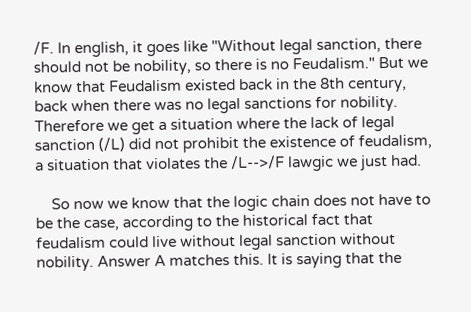/F. In english, it goes like "Without legal sanction, there should not be nobility, so there is no Feudalism." But we know that Feudalism existed back in the 8th century, back when there was no legal sanctions for nobility. Therefore we get a situation where the lack of legal sanction (/L) did not prohibit the existence of feudalism, a situation that violates the /L-->/F lawgic we just had.

    So now we know that the logic chain does not have to be the case, according to the historical fact that feudalism could live without legal sanction without nobility. Answer A matches this. It is saying that the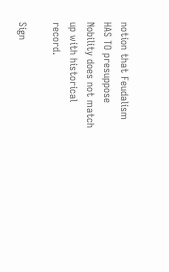notion that Feudalism HAS TO presuppose Nobility does not match up with historical record.

Sign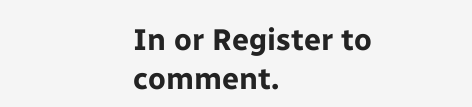In or Register to comment.